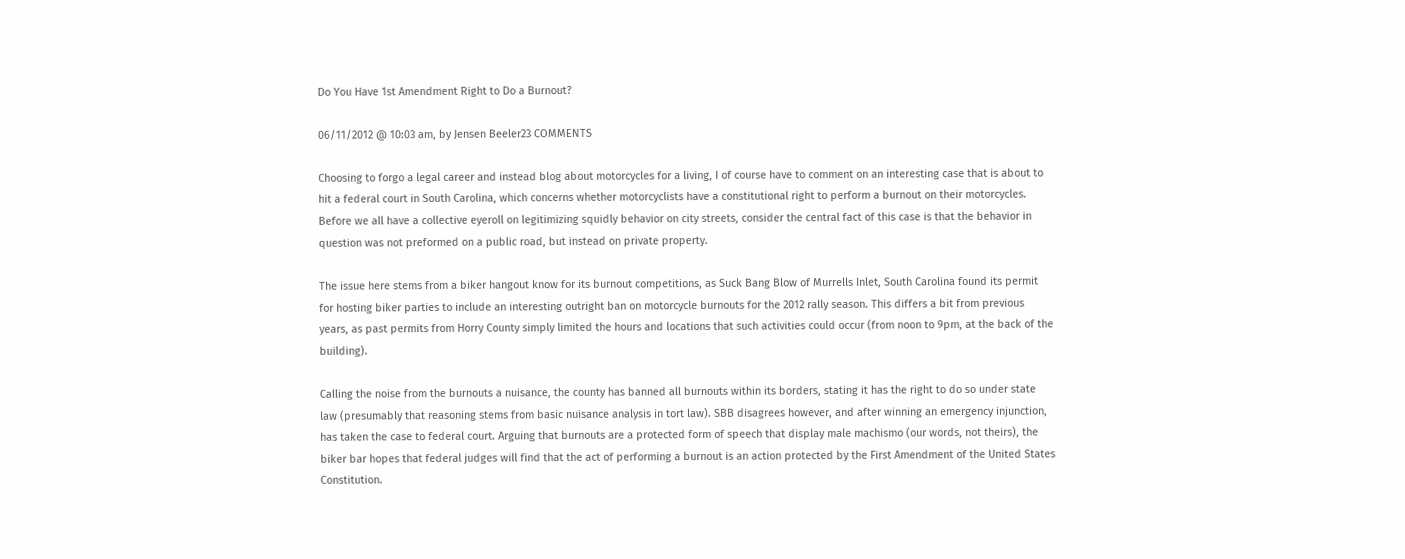Do You Have 1st Amendment Right to Do a Burnout?

06/11/2012 @ 10:03 am, by Jensen Beeler23 COMMENTS

Choosing to forgo a legal career and instead blog about motorcycles for a living, I of course have to comment on an interesting case that is about to hit a federal court in South Carolina, which concerns whether motorcyclists have a constitutional right to perform a burnout on their motorcycles. Before we all have a collective eyeroll on legitimizing squidly behavior on city streets, consider the central fact of this case is that the behavior in question was not preformed on a public road, but instead on private property.

The issue here stems from a biker hangout know for its burnout competitions, as Suck Bang Blow of Murrells Inlet, South Carolina found its permit for hosting biker parties to include an interesting outright ban on motorcycle burnouts for the 2012 rally season. This differs a bit from previous years, as past permits from Horry County simply limited the hours and locations that such activities could occur (from noon to 9pm, at the back of the building).

Calling the noise from the burnouts a nuisance, the county has banned all burnouts within its borders, stating it has the right to do so under state law (presumably that reasoning stems from basic nuisance analysis in tort law). SBB disagrees however, and after winning an emergency injunction, has taken the case to federal court. Arguing that burnouts are a protected form of speech that display male machismo (our words, not theirs), the biker bar hopes that federal judges will find that the act of performing a burnout is an action protected by the First Amendment of the United States Constitution.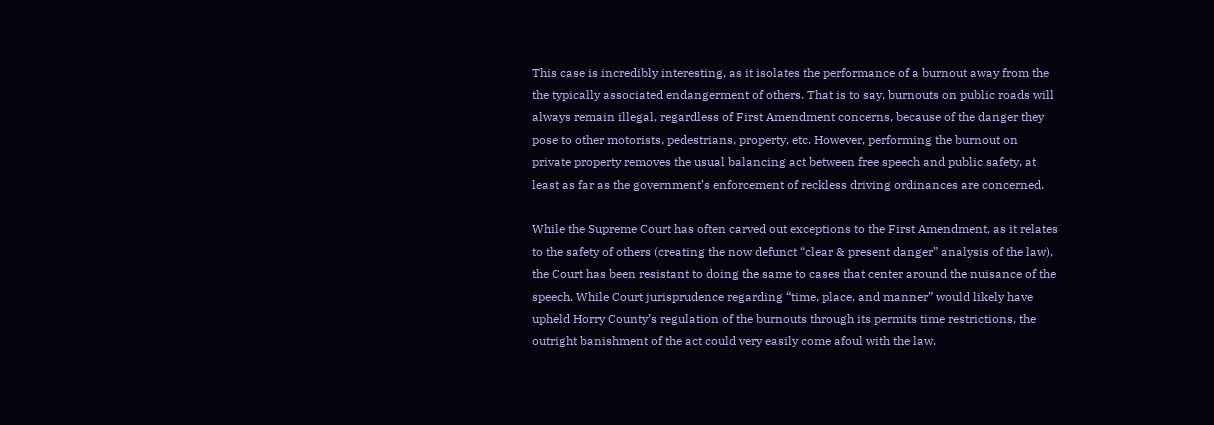This case is incredibly interesting, as it isolates the performance of a burnout away from the the typically associated endangerment of others. That is to say, burnouts on public roads will always remain illegal, regardless of First Amendment concerns, because of the danger they pose to other motorists, pedestrians, property, etc. However, performing the burnout on private property removes the usual balancing act between free speech and public safety, at least as far as the government’s enforcement of reckless driving ordinances are concerned.

While the Supreme Court has often carved out exceptions to the First Amendment, as it relates to the safety of others (creating the now defunct “clear & present danger” analysis of the law), the Court has been resistant to doing the same to cases that center around the nuisance of the speech. While Court jurisprudence regarding “time, place, and manner” would likely have upheld Horry County’s regulation of the burnouts through its permits time restrictions, the outright banishment of the act could very easily come afoul with the law.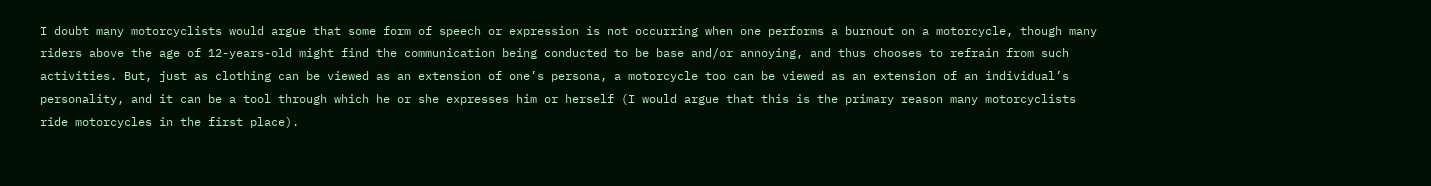I doubt many motorcyclists would argue that some form of speech or expression is not occurring when one performs a burnout on a motorcycle, though many riders above the age of 12-years-old might find the communication being conducted to be base and/or annoying, and thus chooses to refrain from such activities. But, just as clothing can be viewed as an extension of one’s persona, a motorcycle too can be viewed as an extension of an individual’s personality, and it can be a tool through which he or she expresses him or herself (I would argue that this is the primary reason many motorcyclists ride motorcycles in the first place).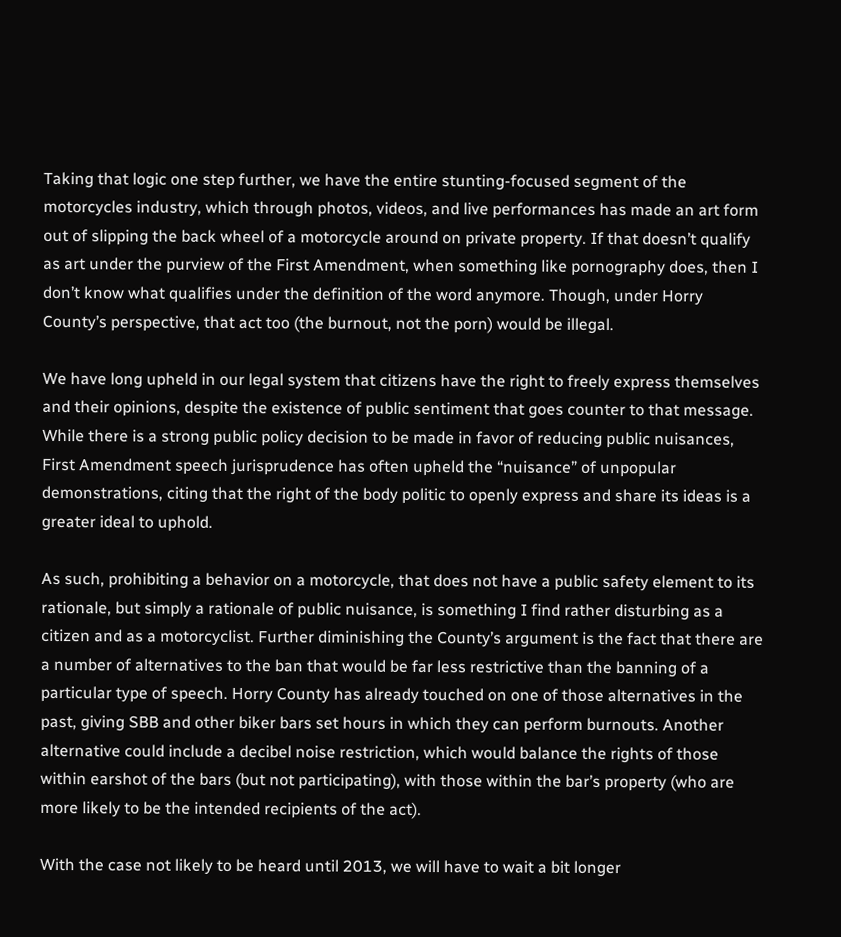Taking that logic one step further, we have the entire stunting-focused segment of the motorcycles industry, which through photos, videos, and live performances has made an art form out of slipping the back wheel of a motorcycle around on private property. If that doesn’t qualify as art under the purview of the First Amendment, when something like pornography does, then I don’t know what qualifies under the definition of the word anymore. Though, under Horry County’s perspective, that act too (the burnout, not the porn) would be illegal.

We have long upheld in our legal system that citizens have the right to freely express themselves and their opinions, despite the existence of public sentiment that goes counter to that message. While there is a strong public policy decision to be made in favor of reducing public nuisances, First Amendment speech jurisprudence has often upheld the “nuisance” of unpopular demonstrations, citing that the right of the body politic to openly express and share its ideas is a greater ideal to uphold.

As such, prohibiting a behavior on a motorcycle, that does not have a public safety element to its rationale, but simply a rationale of public nuisance, is something I find rather disturbing as a citizen and as a motorcyclist. Further diminishing the County’s argument is the fact that there are a number of alternatives to the ban that would be far less restrictive than the banning of a particular type of speech. Horry County has already touched on one of those alternatives in the past, giving SBB and other biker bars set hours in which they can perform burnouts. Another alternative could include a decibel noise restriction, which would balance the rights of those within earshot of the bars (but not participating), with those within the bar’s property (who are more likely to be the intended recipients of the act).

With the case not likely to be heard until 2013, we will have to wait a bit longer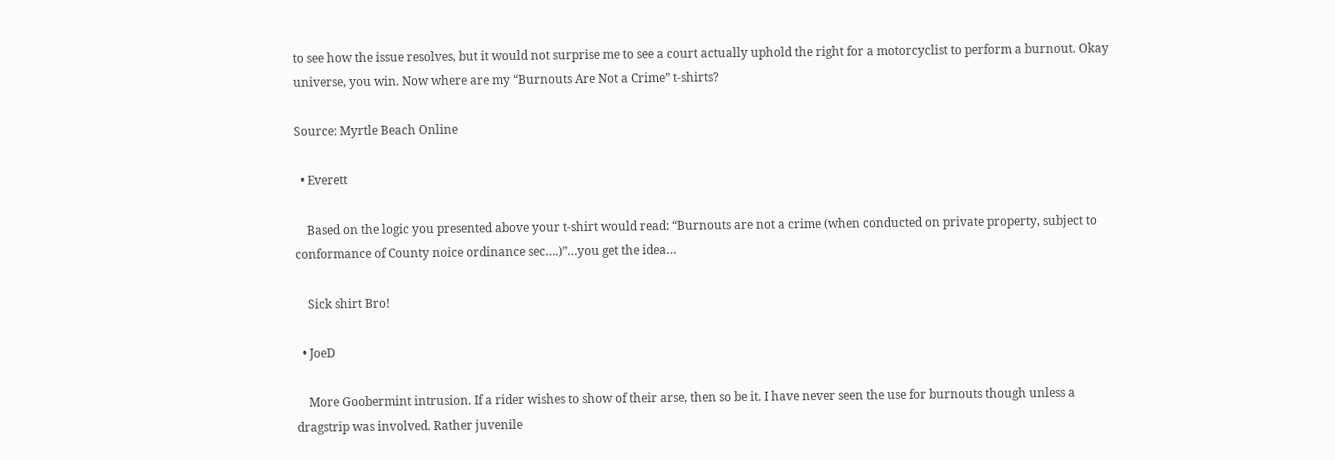to see how the issue resolves, but it would not surprise me to see a court actually uphold the right for a motorcyclist to perform a burnout. Okay universe, you win. Now where are my “Burnouts Are Not a Crime” t-shirts?

Source: Myrtle Beach Online

  • Everett

    Based on the logic you presented above your t-shirt would read: “Burnouts are not a crime (when conducted on private property, subject to conformance of County noice ordinance sec….)”…you get the idea…

    Sick shirt Bro!

  • JoeD

    More Goobermint intrusion. If a rider wishes to show of their arse, then so be it. I have never seen the use for burnouts though unless a dragstrip was involved. Rather juvenile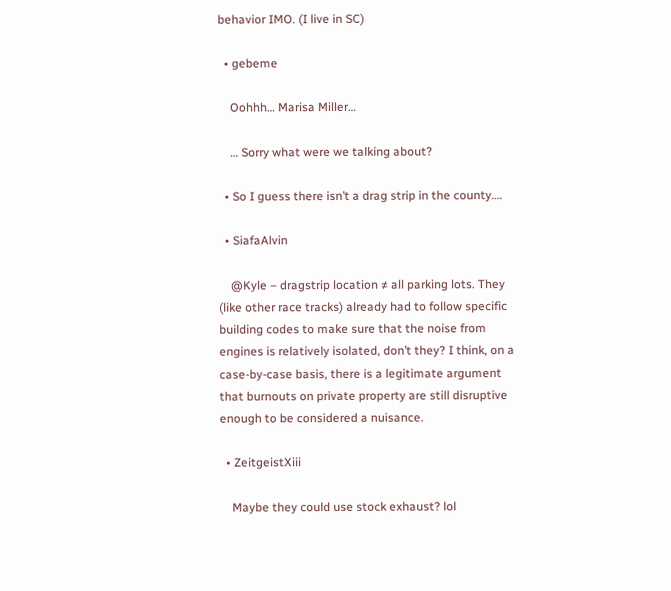behavior IMO. (I live in SC)

  • gebeme

    Oohhh… Marisa Miller…

    … Sorry what were we talking about?

  • So I guess there isn’t a drag strip in the county….

  • SiafaAlvin

    @Kyle – dragstrip location ≠ all parking lots. They (like other race tracks) already had to follow specific building codes to make sure that the noise from engines is relatively isolated, don’t they? I think, on a case-by-case basis, there is a legitimate argument that burnouts on private property are still disruptive enough to be considered a nuisance.

  • ZeitgeistXiii

    Maybe they could use stock exhaust? lol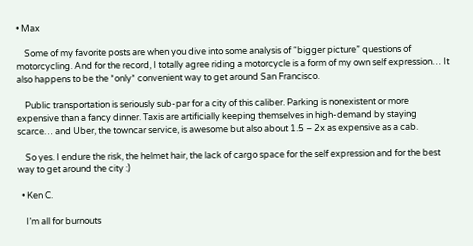• Max

    Some of my favorite posts are when you dive into some analysis of “bigger picture” questions of motorcycling. And for the record, I totally agree riding a motorcycle is a form of my own self expression… It also happens to be the *only* convenient way to get around San Francisco.

    Public transportation is seriously sub-par for a city of this caliber. Parking is nonexistent or more expensive than a fancy dinner. Taxis are artificially keeping themselves in high-demand by staying scarce… and Uber, the towncar service, is awesome but also about 1.5 – 2x as expensive as a cab.

    So yes. I endure the risk, the helmet hair, the lack of cargo space for the self expression and for the best way to get around the city :)

  • Ken C.

    I’m all for burnouts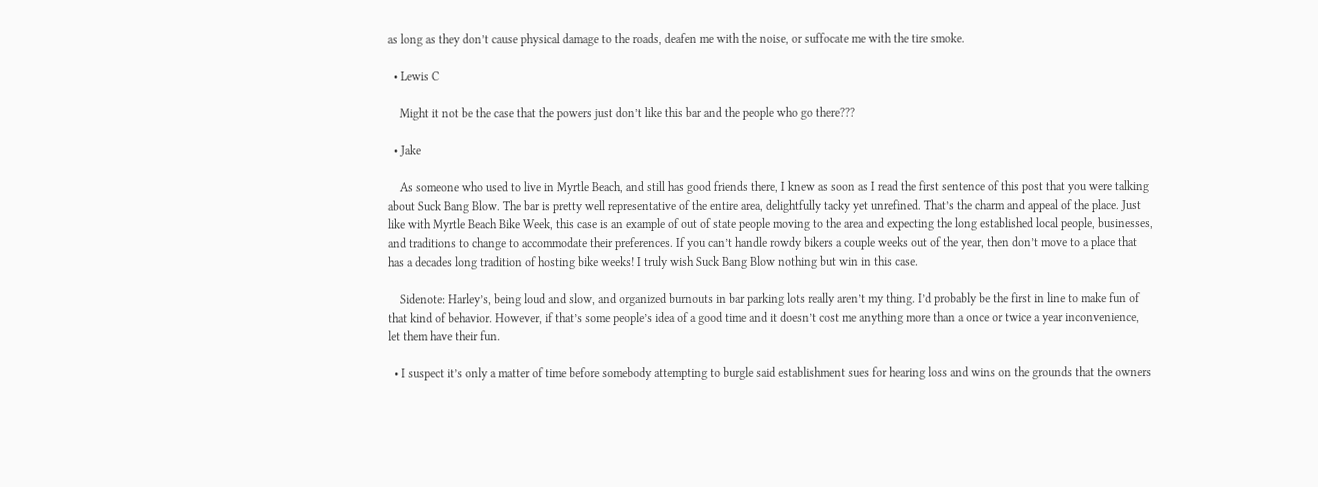as long as they don’t cause physical damage to the roads, deafen me with the noise, or suffocate me with the tire smoke.

  • Lewis C

    Might it not be the case that the powers just don’t like this bar and the people who go there???

  • Jake

    As someone who used to live in Myrtle Beach, and still has good friends there, I knew as soon as I read the first sentence of this post that you were talking about Suck Bang Blow. The bar is pretty well representative of the entire area, delightfully tacky yet unrefined. That’s the charm and appeal of the place. Just like with Myrtle Beach Bike Week, this case is an example of out of state people moving to the area and expecting the long established local people, businesses, and traditions to change to accommodate their preferences. If you can’t handle rowdy bikers a couple weeks out of the year, then don’t move to a place that has a decades long tradition of hosting bike weeks! I truly wish Suck Bang Blow nothing but win in this case.

    Sidenote: Harley’s, being loud and slow, and organized burnouts in bar parking lots really aren’t my thing. I’d probably be the first in line to make fun of that kind of behavior. However, if that’s some people’s idea of a good time and it doesn’t cost me anything more than a once or twice a year inconvenience, let them have their fun.

  • I suspect it’s only a matter of time before somebody attempting to burgle said establishment sues for hearing loss and wins on the grounds that the owners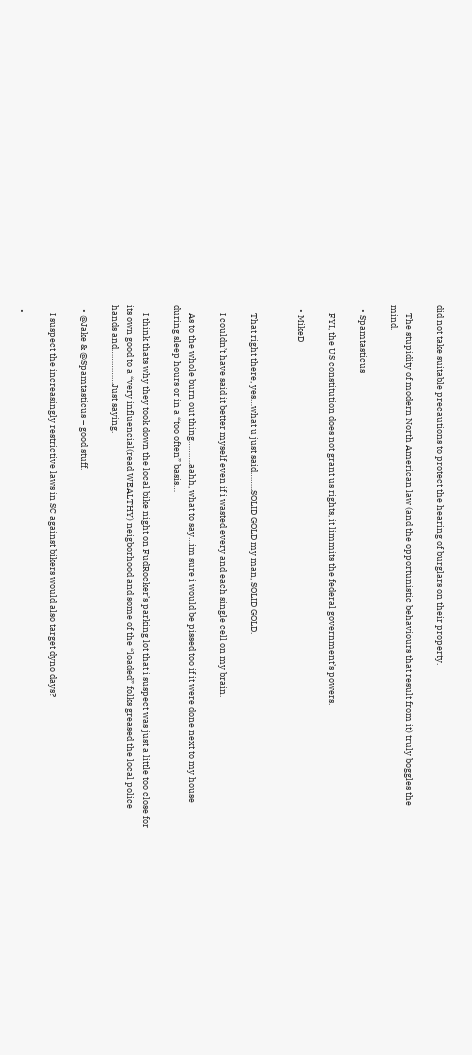did not take suitable precautions to protect the hearing of burglars on their property.

    The stupidity of modern North American law (and the opportunistic behaviours that result from it) truly boggles the mind.

  • Spamtasticus

    FYI, the US constitution does not grant us rights, it limmits the federal government’s powers.

  • MikeD


    That right there, yes…what u just said……..SOLID GOLD my man, SOLID GOLD.

    I couldn’t have said it better myself even if i wasted every and each single cell on my brain.

    As to the whole burn out thing……….aahh, what to say…im sure i would be pissed too if it were done next to my house during sleep hours or in a “too often” basis…

    I think thats why they took down the local bike night on FudRocker’s parking lot that i suspect was just a little too close for its own good to a “very influencial(read WEALTHY) neigborhood and some of the “loaded” folks greased the local police hands and……………Just saying.

  • @Jake & @Spamtasticus – good stuff.

    I suspect the increasingly restrictive laws in SC against bikers would also target dyno days?

  •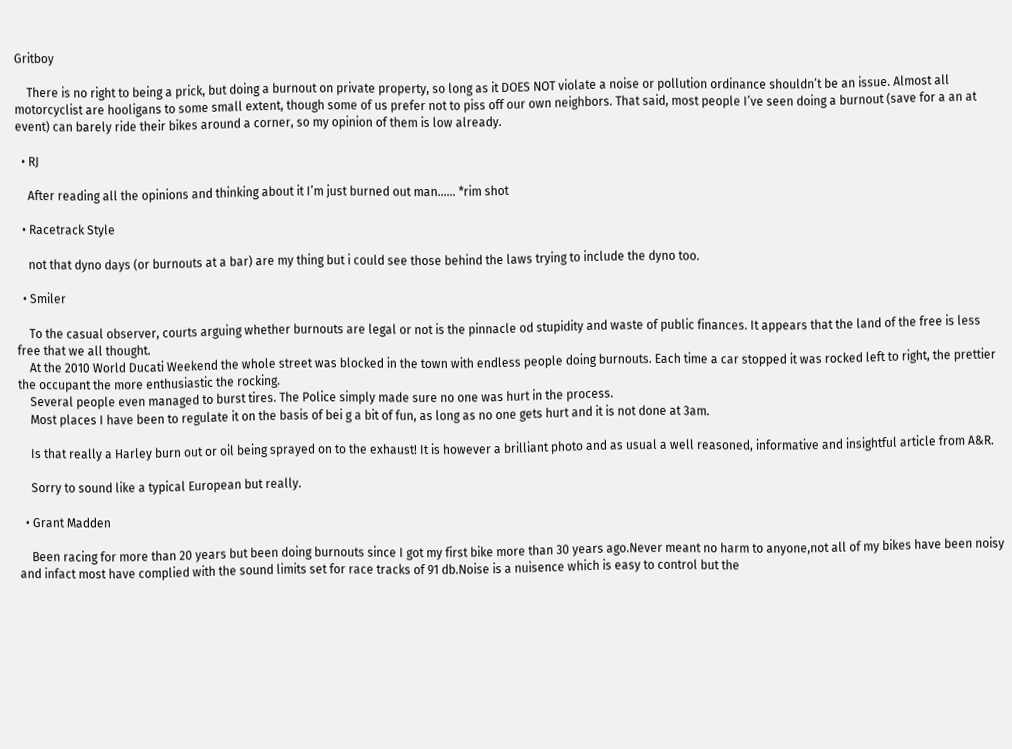Gritboy

    There is no right to being a prick, but doing a burnout on private property, so long as it DOES NOT violate a noise or pollution ordinance shouldn’t be an issue. Almost all motorcyclist are hooligans to some small extent, though some of us prefer not to piss off our own neighbors. That said, most people I’ve seen doing a burnout (save for a an at event) can barely ride their bikes around a corner, so my opinion of them is low already.

  • RJ

    After reading all the opinions and thinking about it I’m just burned out man…… *rim shot

  • Racetrack Style

    not that dyno days (or burnouts at a bar) are my thing but i could see those behind the laws trying to include the dyno too.

  • Smiler

    To the casual observer, courts arguing whether burnouts are legal or not is the pinnacle od stupidity and waste of public finances. It appears that the land of the free is less free that we all thought.
    At the 2010 World Ducati Weekend the whole street was blocked in the town with endless people doing burnouts. Each time a car stopped it was rocked left to right, the prettier the occupant the more enthusiastic the rocking.
    Several people even managed to burst tires. The Police simply made sure no one was hurt in the process.
    Most places I have been to regulate it on the basis of bei g a bit of fun, as long as no one gets hurt and it is not done at 3am.

    Is that really a Harley burn out or oil being sprayed on to the exhaust! It is however a brilliant photo and as usual a well reasoned, informative and insightful article from A&R.

    Sorry to sound like a typical European but really.

  • Grant Madden

    Been racing for more than 20 years but been doing burnouts since I got my first bike more than 30 years ago.Never meant no harm to anyone,not all of my bikes have been noisy and infact most have complied with the sound limits set for race tracks of 91 db.Noise is a nuisence which is easy to control but the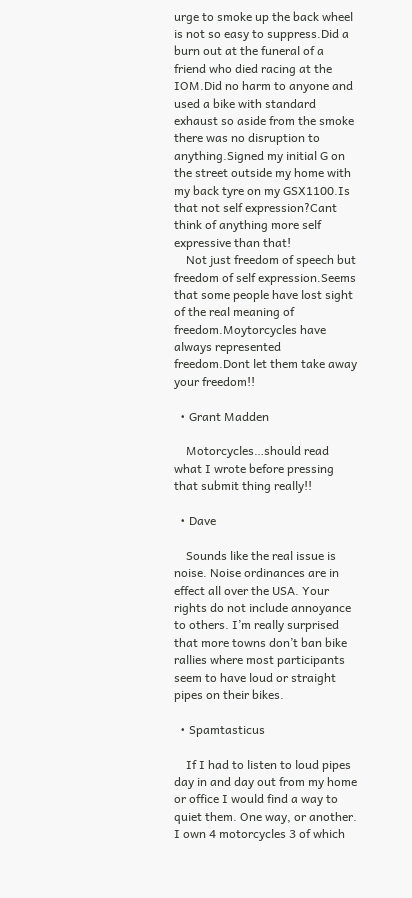urge to smoke up the back wheel is not so easy to suppress.Did a burn out at the funeral of a friend who died racing at the IOM.Did no harm to anyone and used a bike with standard exhaust so aside from the smoke there was no disruption to anything.Signed my initial G on the street outside my home with my back tyre on my GSX1100.Is that not self expression?Cant think of anything more self expressive than that!
    Not just freedom of speech but freedom of self expression.Seems that some people have lost sight of the real meaning of freedom.Moytorcycles have always represented freedom.Dont let them take away your freedom!!

  • Grant Madden

    Motorcycles…should read what I wrote before pressing that submit thing really!!

  • Dave

    Sounds like the real issue is noise. Noise ordinances are in effect all over the USA. Your rights do not include annoyance to others. I’m really surprised that more towns don’t ban bike rallies where most participants seem to have loud or straight pipes on their bikes.

  • Spamtasticus

    If I had to listen to loud pipes day in and day out from my home or office I would find a way to quiet them. One way, or another. I own 4 motorcycles 3 of which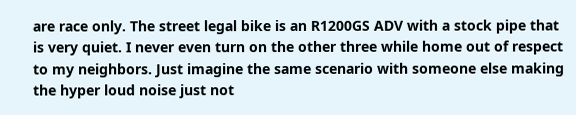are race only. The street legal bike is an R1200GS ADV with a stock pipe that is very quiet. I never even turn on the other three while home out of respect to my neighbors. Just imagine the same scenario with someone else making the hyper loud noise just not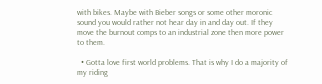with bikes. Maybe with Bieber songs or some other moronic sound you would rather not hear day in and day out. If they move the burnout comps to an industrial zone then more power to them.

  • Gotta love first world problems. That is why I do a majority of my riding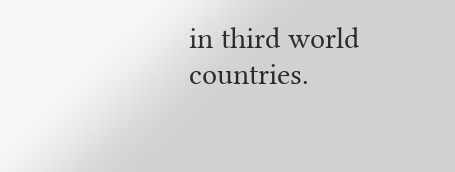in third world countries.